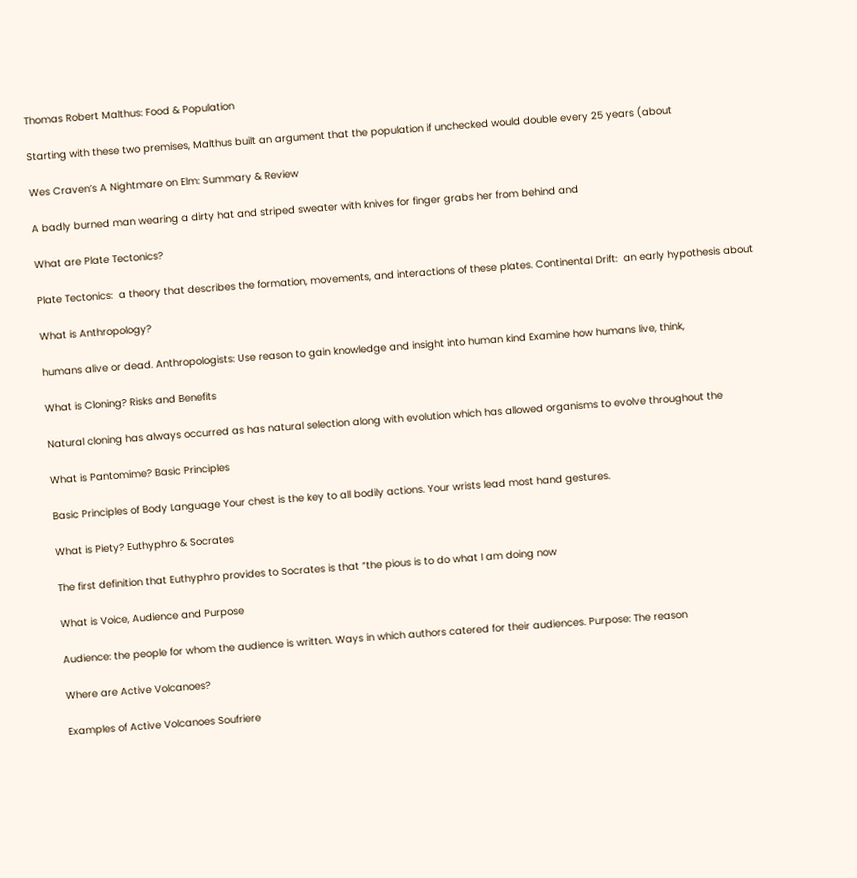Thomas Robert Malthus: Food & Population

Starting with these two premises, Malthus built an argument that the population if unchecked would double every 25 years (about

Wes Craven’s A Nightmare on Elm: Summary & Review

A badly burned man wearing a dirty hat and striped sweater with knives for finger grabs her from behind and

What are Plate Tectonics?

Plate Tectonics:  a theory that describes the formation, movements, and interactions of these plates. Continental Drift:  an early hypothesis about

What is Anthropology?

humans alive or dead. Anthropologists: Use reason to gain knowledge and insight into human kind Examine how humans live, think,

What is Cloning? Risks and Benefits

Natural cloning has always occurred as has natural selection along with evolution which has allowed organisms to evolve throughout the

What is Pantomime? Basic Principles

Basic Principles of Body Language Your chest is the key to all bodily actions. Your wrists lead most hand gestures.

What is Piety? Euthyphro & Socrates

The first definition that Euthyphro provides to Socrates is that “the pious is to do what I am doing now

What is Voice, Audience and Purpose

Audience: the people for whom the audience is written. Ways in which authors catered for their audiences. Purpose: The reason

Where are Active Volcanoes?

Examples of Active Volcanoes Soufriere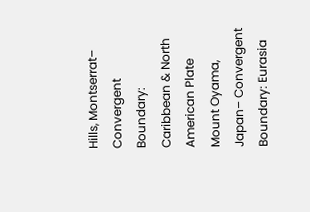Hills, Montserrat– Convergent Boundary: Caribbean & North American Plate Mount Oyama, Japan– Convergent Boundary: Eurasia